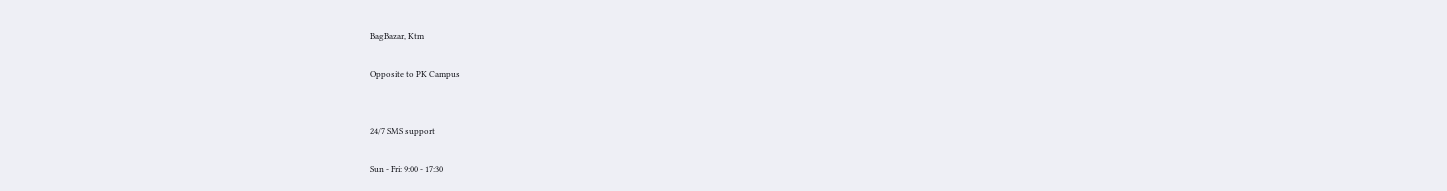BagBazar, Ktm

Opposite to PK Campus


24/7 SMS support

Sun - Fri: 9:00 - 17:30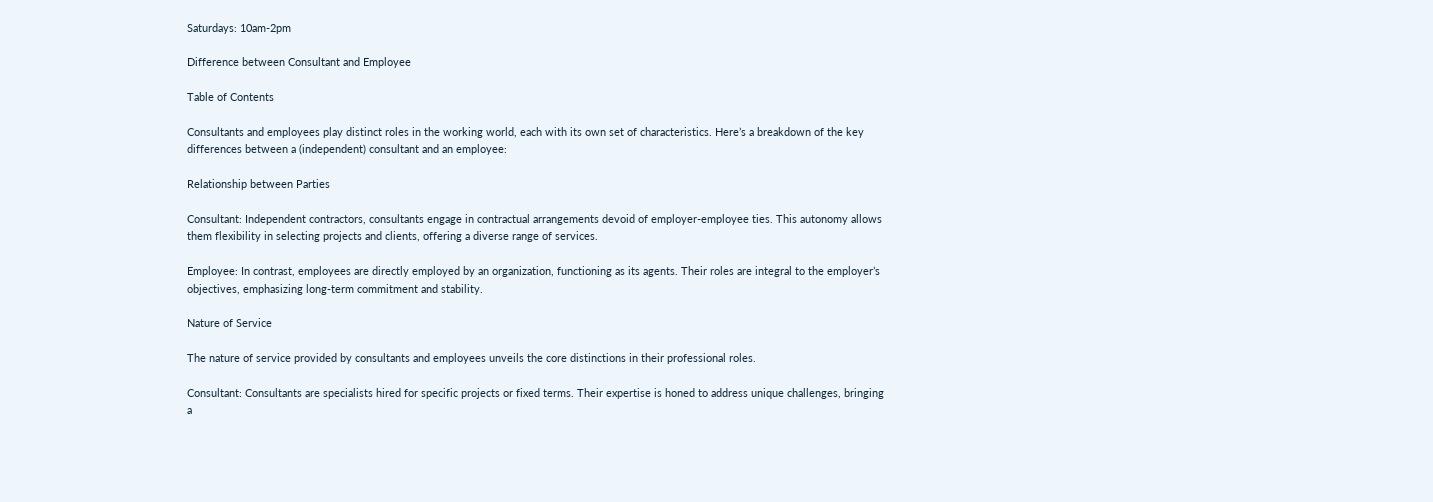Saturdays: 10am-2pm

Difference between Consultant and Employee

Table of Contents

Consultants and employees play distinct roles in the working world, each with its own set of characteristics. Here’s a breakdown of the key differences between a (independent) consultant and an employee:

Relationship between Parties

Consultant: Independent contractors, consultants engage in contractual arrangements devoid of employer-employee ties. This autonomy allows them flexibility in selecting projects and clients, offering a diverse range of services.

Employee: In contrast, employees are directly employed by an organization, functioning as its agents. Their roles are integral to the employer’s objectives, emphasizing long-term commitment and stability.

Nature of Service

The nature of service provided by consultants and employees unveils the core distinctions in their professional roles.

Consultant: Consultants are specialists hired for specific projects or fixed terms. Their expertise is honed to address unique challenges, bringing a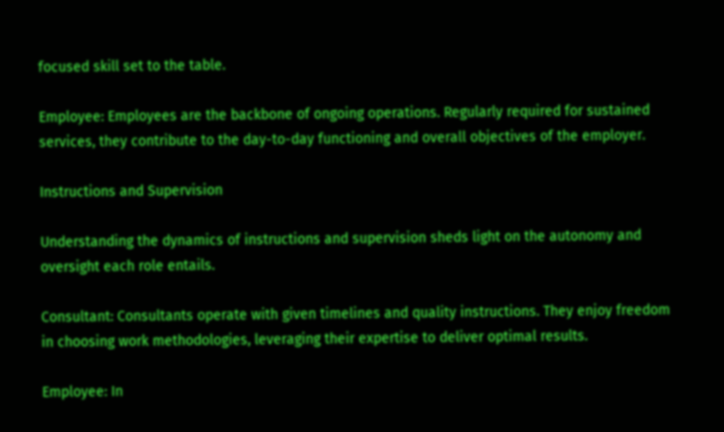focused skill set to the table.

Employee: Employees are the backbone of ongoing operations. Regularly required for sustained services, they contribute to the day-to-day functioning and overall objectives of the employer.

Instructions and Supervision

Understanding the dynamics of instructions and supervision sheds light on the autonomy and oversight each role entails.

Consultant: Consultants operate with given timelines and quality instructions. They enjoy freedom in choosing work methodologies, leveraging their expertise to deliver optimal results.

Employee: In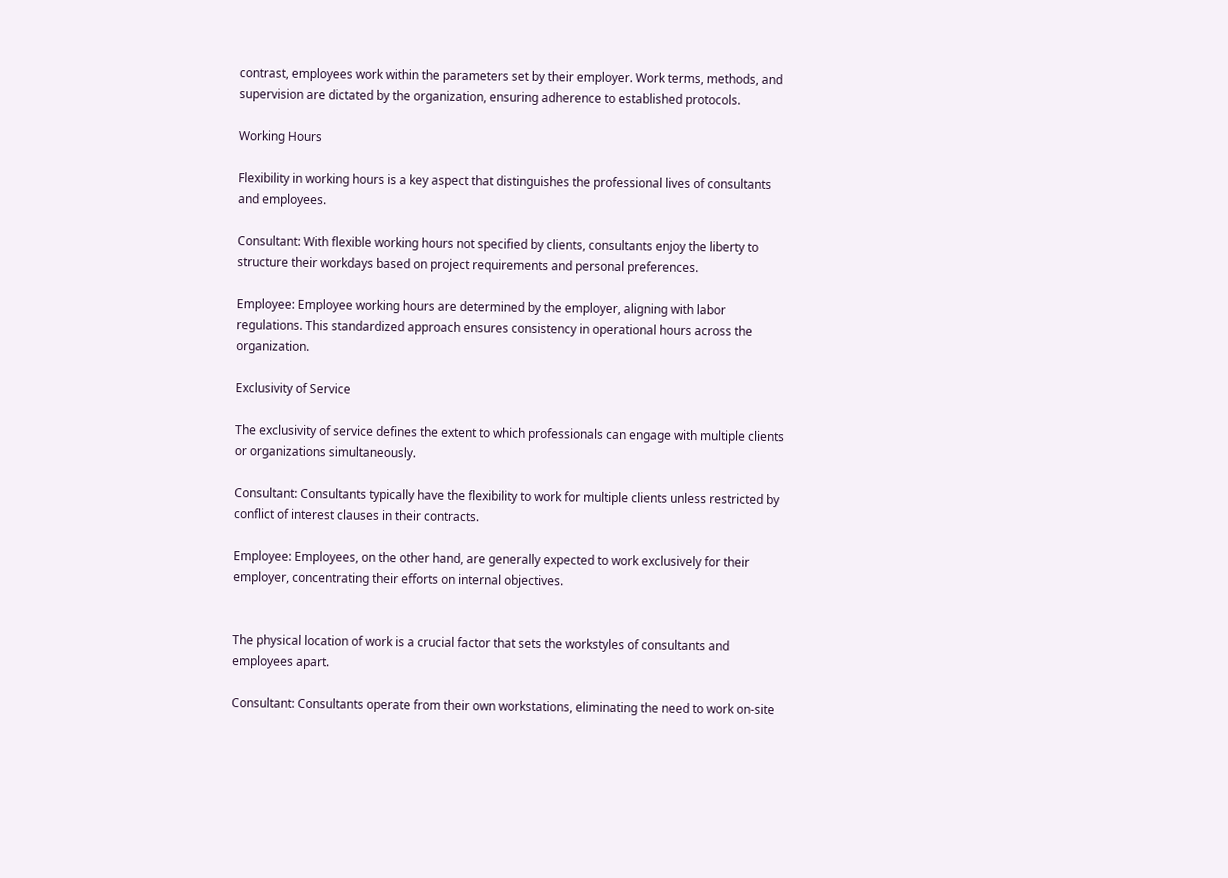contrast, employees work within the parameters set by their employer. Work terms, methods, and supervision are dictated by the organization, ensuring adherence to established protocols.

Working Hours

Flexibility in working hours is a key aspect that distinguishes the professional lives of consultants and employees.

Consultant: With flexible working hours not specified by clients, consultants enjoy the liberty to structure their workdays based on project requirements and personal preferences.

Employee: Employee working hours are determined by the employer, aligning with labor regulations. This standardized approach ensures consistency in operational hours across the organization.

Exclusivity of Service

The exclusivity of service defines the extent to which professionals can engage with multiple clients or organizations simultaneously.

Consultant: Consultants typically have the flexibility to work for multiple clients unless restricted by conflict of interest clauses in their contracts.

Employee: Employees, on the other hand, are generally expected to work exclusively for their employer, concentrating their efforts on internal objectives.


The physical location of work is a crucial factor that sets the workstyles of consultants and employees apart.

Consultant: Consultants operate from their own workstations, eliminating the need to work on-site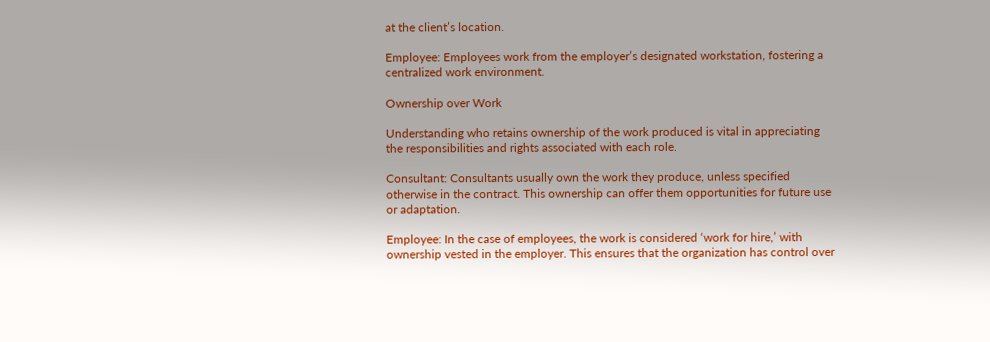at the client’s location.

Employee: Employees work from the employer’s designated workstation, fostering a centralized work environment.

Ownership over Work

Understanding who retains ownership of the work produced is vital in appreciating the responsibilities and rights associated with each role.

Consultant: Consultants usually own the work they produce, unless specified otherwise in the contract. This ownership can offer them opportunities for future use or adaptation.

Employee: In the case of employees, the work is considered ‘work for hire,’ with ownership vested in the employer. This ensures that the organization has control over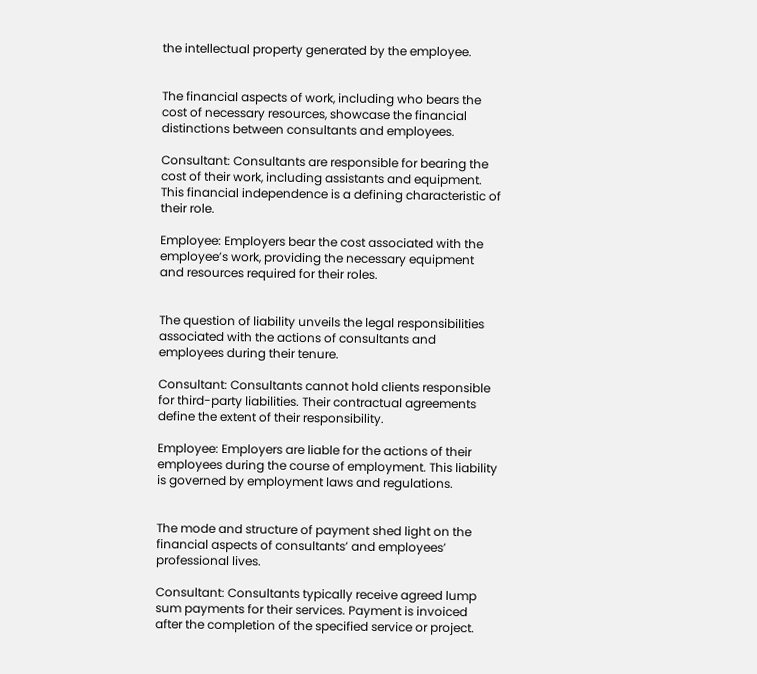the intellectual property generated by the employee.


The financial aspects of work, including who bears the cost of necessary resources, showcase the financial distinctions between consultants and employees.

Consultant: Consultants are responsible for bearing the cost of their work, including assistants and equipment. This financial independence is a defining characteristic of their role.

Employee: Employers bear the cost associated with the employee’s work, providing the necessary equipment and resources required for their roles.


The question of liability unveils the legal responsibilities associated with the actions of consultants and employees during their tenure.

Consultant: Consultants cannot hold clients responsible for third-party liabilities. Their contractual agreements define the extent of their responsibility.

Employee: Employers are liable for the actions of their employees during the course of employment. This liability is governed by employment laws and regulations.


The mode and structure of payment shed light on the financial aspects of consultants’ and employees’ professional lives.

Consultant: Consultants typically receive agreed lump sum payments for their services. Payment is invoiced after the completion of the specified service or project.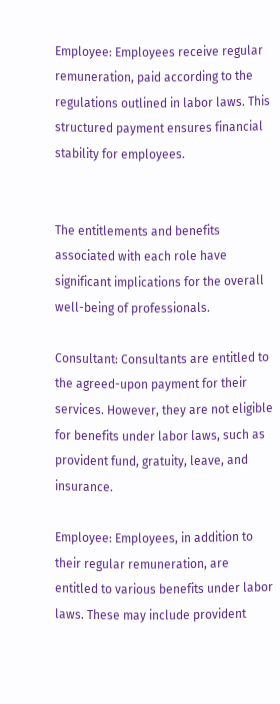Employee: Employees receive regular remuneration, paid according to the regulations outlined in labor laws. This structured payment ensures financial stability for employees.


The entitlements and benefits associated with each role have significant implications for the overall well-being of professionals.

Consultant: Consultants are entitled to the agreed-upon payment for their services. However, they are not eligible for benefits under labor laws, such as provident fund, gratuity, leave, and insurance.

Employee: Employees, in addition to their regular remuneration, are entitled to various benefits under labor laws. These may include provident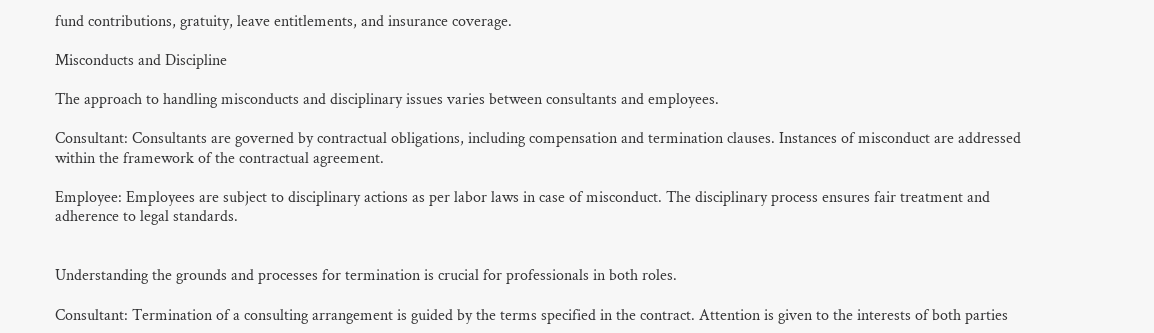fund contributions, gratuity, leave entitlements, and insurance coverage.

Misconducts and Discipline

The approach to handling misconducts and disciplinary issues varies between consultants and employees.

Consultant: Consultants are governed by contractual obligations, including compensation and termination clauses. Instances of misconduct are addressed within the framework of the contractual agreement.

Employee: Employees are subject to disciplinary actions as per labor laws in case of misconduct. The disciplinary process ensures fair treatment and adherence to legal standards.


Understanding the grounds and processes for termination is crucial for professionals in both roles.

Consultant: Termination of a consulting arrangement is guided by the terms specified in the contract. Attention is given to the interests of both parties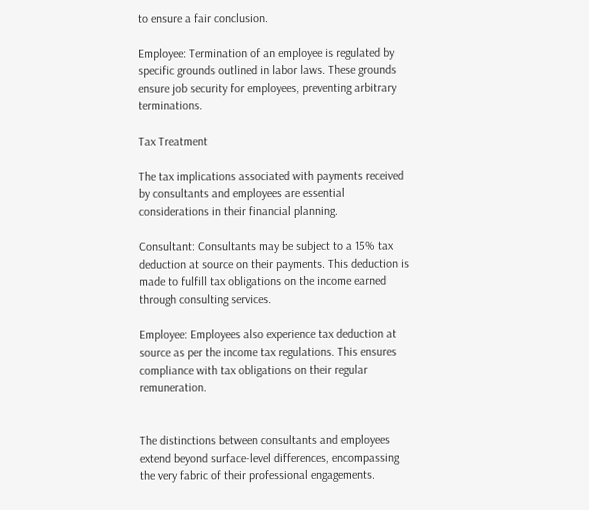to ensure a fair conclusion.

Employee: Termination of an employee is regulated by specific grounds outlined in labor laws. These grounds ensure job security for employees, preventing arbitrary terminations.

Tax Treatment

The tax implications associated with payments received by consultants and employees are essential considerations in their financial planning.

Consultant: Consultants may be subject to a 15% tax deduction at source on their payments. This deduction is made to fulfill tax obligations on the income earned through consulting services.

Employee: Employees also experience tax deduction at source as per the income tax regulations. This ensures compliance with tax obligations on their regular remuneration.


The distinctions between consultants and employees extend beyond surface-level differences, encompassing the very fabric of their professional engagements.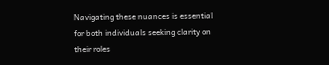Navigating these nuances is essential for both individuals seeking clarity on their roles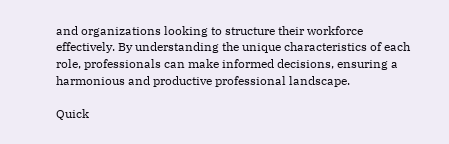and organizations looking to structure their workforce effectively. By understanding the unique characteristics of each role, professionals can make informed decisions, ensuring a harmonious and productive professional landscape.

Quick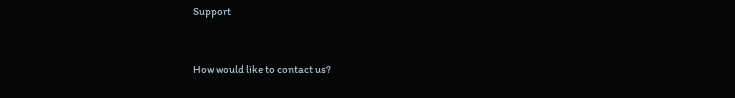Support


How would like to contact us?